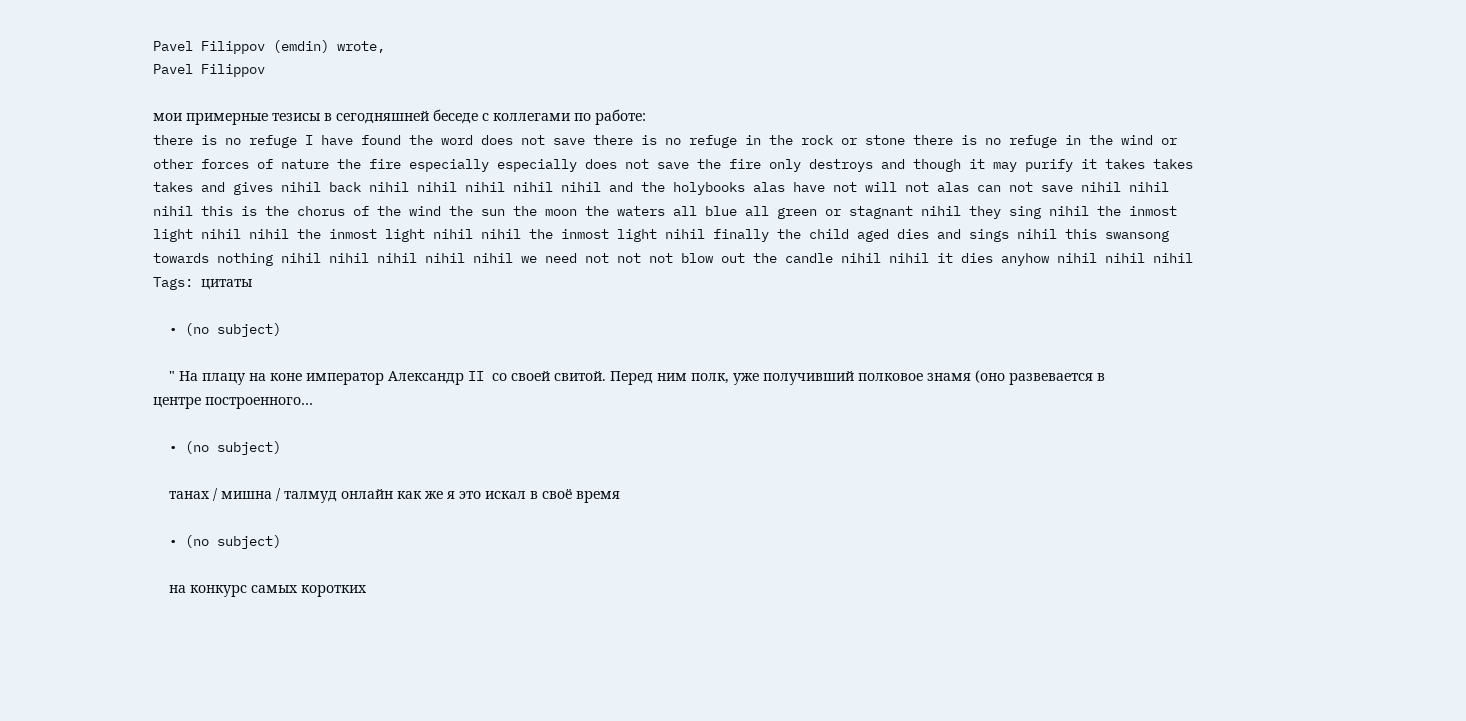Pavel Filippov (emdin) wrote,
Pavel Filippov

мои примерные тезисы в сегодняшней беседе с коллегами по работе:
there is no refuge I have found the word does not save there is no refuge in the rock or stone there is no refuge in the wind or other forces of nature the fire especially especially does not save the fire only destroys and though it may purify it takes takes takes and gives nihil back nihil nihil nihil nihil nihil and the holybooks alas have not will not alas can not save nihil nihil nihil this is the chorus of the wind the sun the moon the waters all blue all green or stagnant nihil they sing nihil the inmost light nihil nihil the inmost light nihil nihil the inmost light nihil finally the child aged dies and sings nihil this swansong towards nothing nihil nihil nihil nihil nihil we need not not not blow out the candle nihil nihil it dies anyhow nihil nihil nihil
Tags: цитаты

  • (no subject)

    " На плацу на коне император Александр II со своей свитой. Перед ним полк, уже получивший полковое знамя (оно развевается в центре построенного…

  • (no subject)

    танах / мишна / талмуд онлайн как же я это искал в своё время

  • (no subject)

    на конкурс самых коротких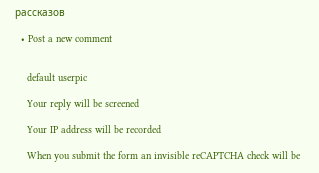рассказов

  • Post a new comment


    default userpic

    Your reply will be screened

    Your IP address will be recorded

    When you submit the form an invisible reCAPTCHA check will be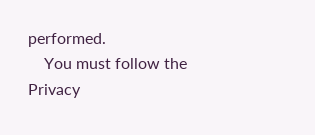performed.
    You must follow the Privacy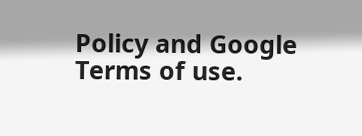Policy and Google Terms of use.